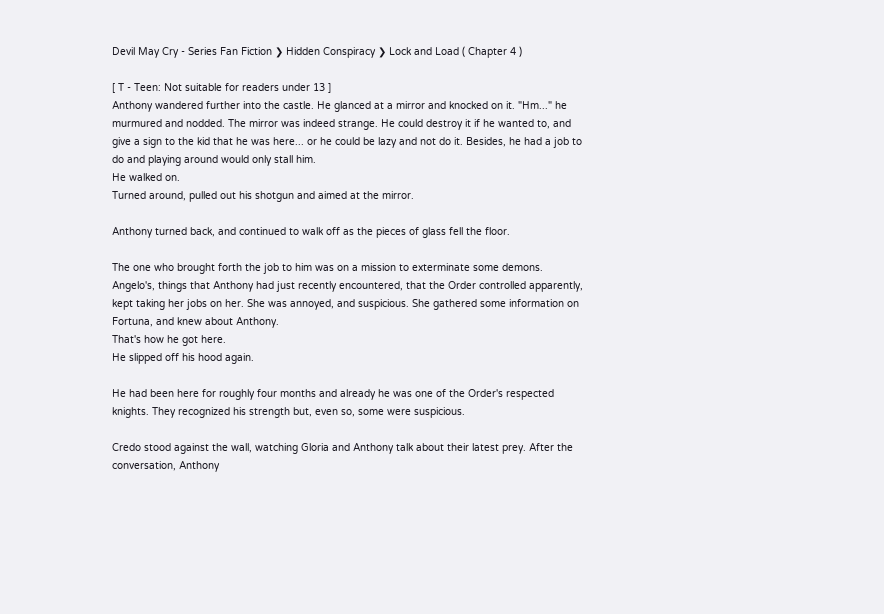Devil May Cry - Series Fan Fiction ❯ Hidden Conspiracy ❯ Lock and Load ( Chapter 4 )

[ T - Teen: Not suitable for readers under 13 ]
Anthony wandered further into the castle. He glanced at a mirror and knocked on it. "Hm..." he murmured and nodded. The mirror was indeed strange. He could destroy it if he wanted to, and give a sign to the kid that he was here... or he could be lazy and not do it. Besides, he had a job to do and playing around would only stall him.
He walked on.
Turned around, pulled out his shotgun and aimed at the mirror.

Anthony turned back, and continued to walk off as the pieces of glass fell the floor.

The one who brought forth the job to him was on a mission to exterminate some demons. Angelo's, things that Anthony had just recently encountered, that the Order controlled apparently, kept taking her jobs on her. She was annoyed, and suspicious. She gathered some information on Fortuna, and knew about Anthony.
That's how he got here.
He slipped off his hood again.

He had been here for roughly four months and already he was one of the Order's respected knights. They recognized his strength but, even so, some were suspicious.

Credo stood against the wall, watching Gloria and Anthony talk about their latest prey. After the conversation, Anthony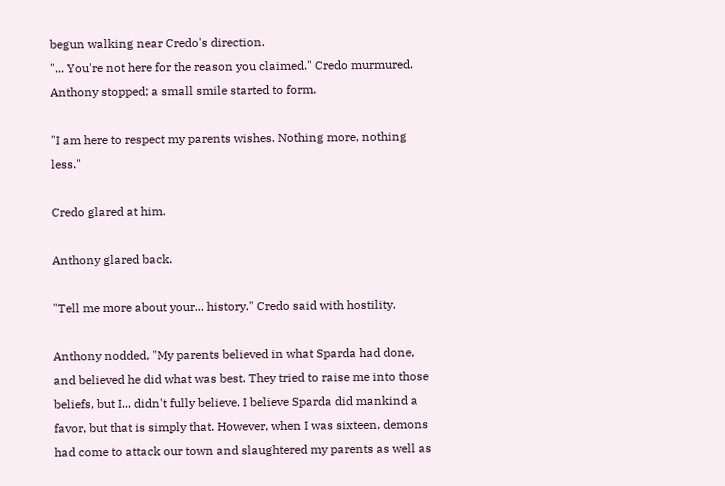begun walking near Credo's direction.
"... You're not here for the reason you claimed." Credo murmured. Anthony stopped; a small smile started to form.

"I am here to respect my parents wishes. Nothing more, nothing less."

Credo glared at him.

Anthony glared back.

"Tell me more about your... history." Credo said with hostility.

Anthony nodded, "My parents believed in what Sparda had done, and believed he did what was best. They tried to raise me into those beliefs, but I... didn't fully believe. I believe Sparda did mankind a favor, but that is simply that. However, when I was sixteen, demons had come to attack our town and slaughtered my parents as well as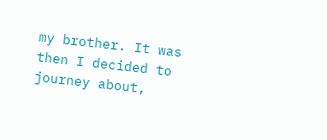my brother. It was then I decided to journey about,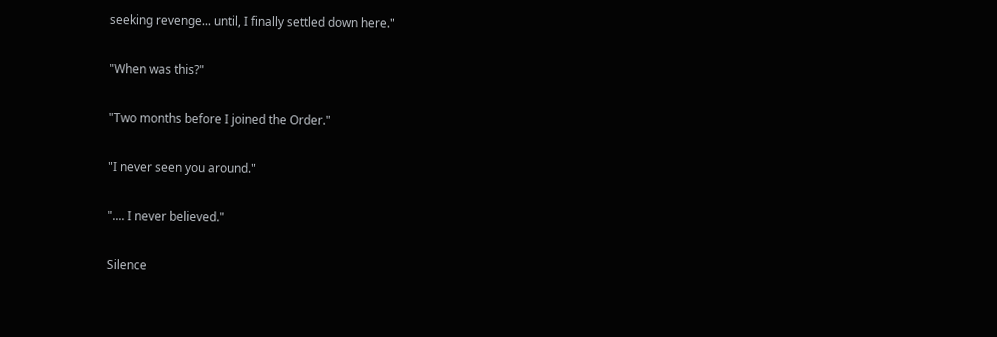seeking revenge... until, I finally settled down here."

"When was this?"

"Two months before I joined the Order."

"I never seen you around."

".... I never believed."

Silence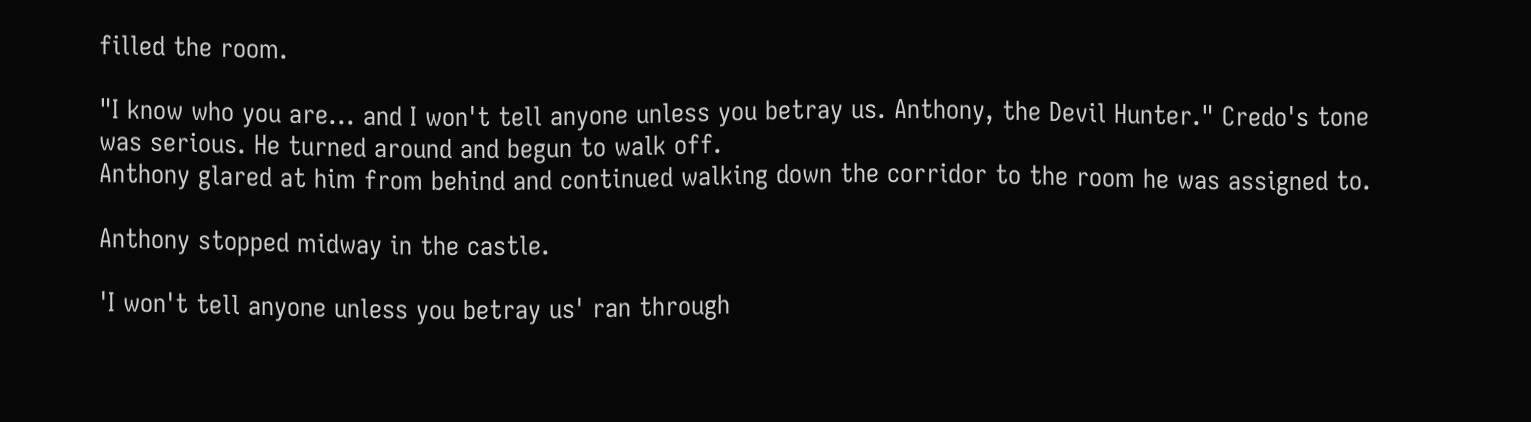filled the room.

"I know who you are... and I won't tell anyone unless you betray us. Anthony, the Devil Hunter." Credo's tone was serious. He turned around and begun to walk off.
Anthony glared at him from behind and continued walking down the corridor to the room he was assigned to.

Anthony stopped midway in the castle.

'I won't tell anyone unless you betray us' ran through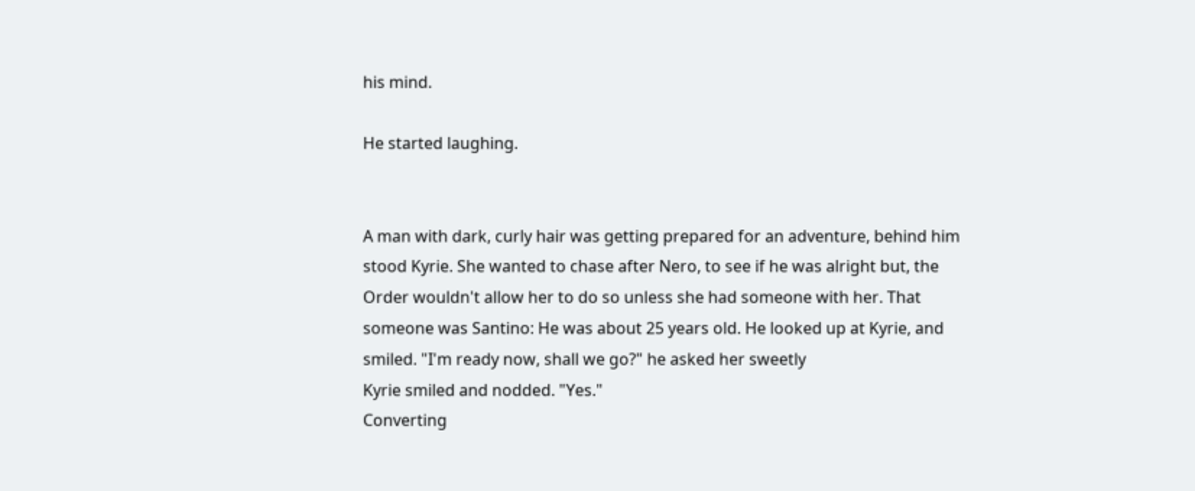his mind.

He started laughing.


A man with dark, curly hair was getting prepared for an adventure, behind him stood Kyrie. She wanted to chase after Nero, to see if he was alright but, the Order wouldn't allow her to do so unless she had someone with her. That someone was Santino: He was about 25 years old. He looked up at Kyrie, and smiled. "I'm ready now, shall we go?" he asked her sweetly
Kyrie smiled and nodded. "Yes."
Converting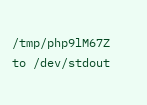/tmp/php9lM67Z to /dev/stdout